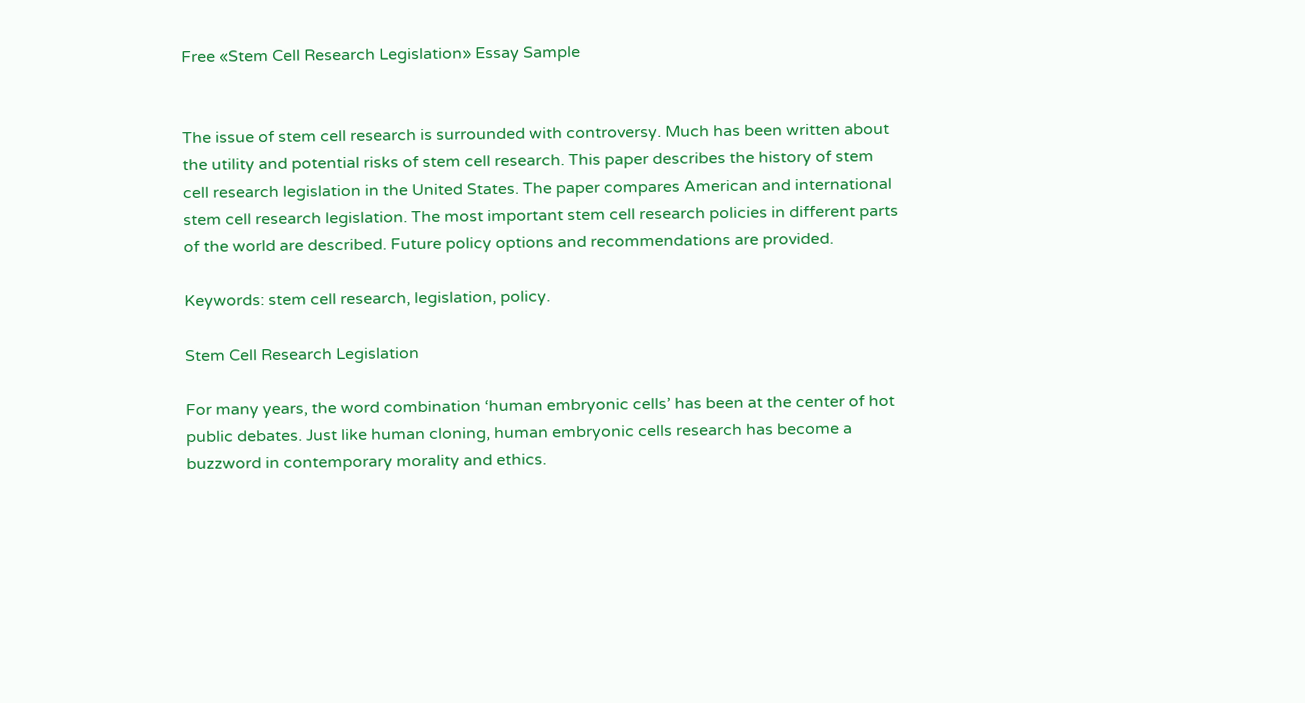Free «Stem Cell Research Legislation» Essay Sample


The issue of stem cell research is surrounded with controversy. Much has been written about the utility and potential risks of stem cell research. This paper describes the history of stem cell research legislation in the United States. The paper compares American and international stem cell research legislation. The most important stem cell research policies in different parts of the world are described. Future policy options and recommendations are provided.

Keywords: stem cell research, legislation, policy.

Stem Cell Research Legislation

For many years, the word combination ‘human embryonic cells’ has been at the center of hot public debates. Just like human cloning, human embryonic cells research has become a buzzword in contemporary morality and ethics.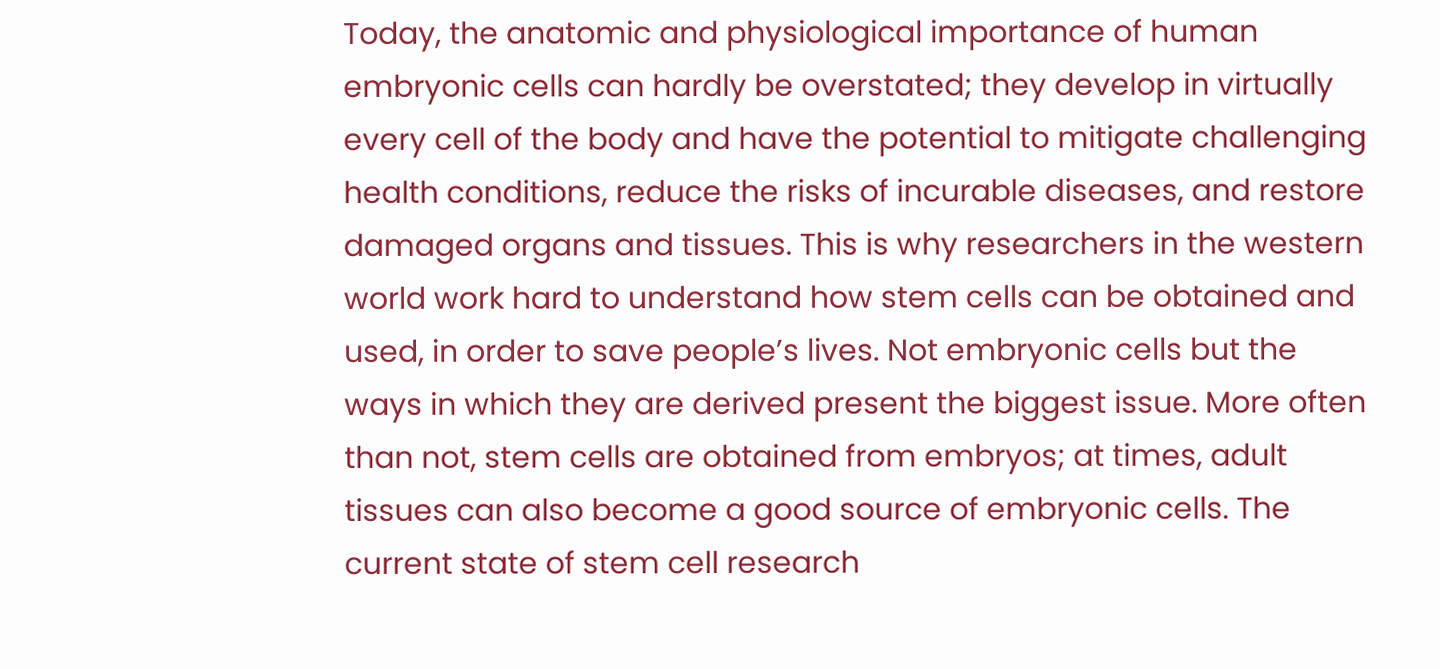Today, the anatomic and physiological importance of human embryonic cells can hardly be overstated; they develop in virtually every cell of the body and have the potential to mitigate challenging health conditions, reduce the risks of incurable diseases, and restore damaged organs and tissues. This is why researchers in the western world work hard to understand how stem cells can be obtained and used, in order to save people’s lives. Not embryonic cells but the ways in which they are derived present the biggest issue. More often than not, stem cells are obtained from embryos; at times, adult tissues can also become a good source of embryonic cells. The current state of stem cell research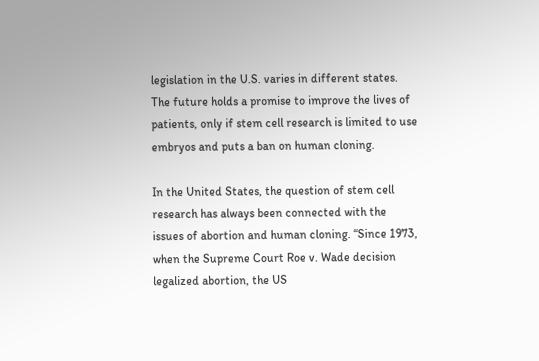legislation in the U.S. varies in different states. The future holds a promise to improve the lives of patients, only if stem cell research is limited to use embryos and puts a ban on human cloning.

In the United States, the question of stem cell research has always been connected with the issues of abortion and human cloning. “Since 1973, when the Supreme Court Roe v. Wade decision legalized abortion, the US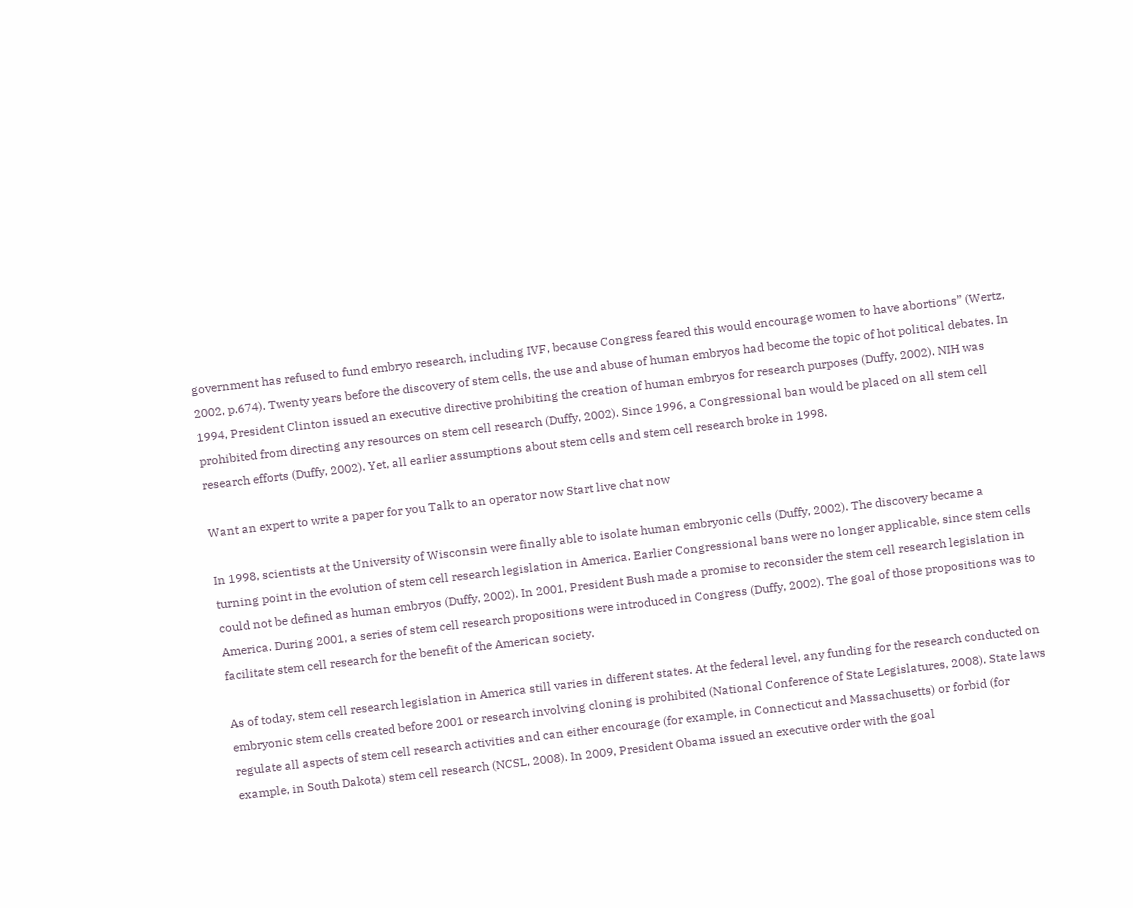government has refused to fund embryo research, including IVF, because Congress feared this would encourage women to have abortions” (Wertz, 2002, p.674). Twenty years before the discovery of stem cells, the use and abuse of human embryos had become the topic of hot political debates. In 1994, President Clinton issued an executive directive prohibiting the creation of human embryos for research purposes (Duffy, 2002). NIH was prohibited from directing any resources on stem cell research (Duffy, 2002). Since 1996, a Congressional ban would be placed on all stem cell research efforts (Duffy, 2002). Yet, all earlier assumptions about stem cells and stem cell research broke in 1998.

Want an expert to write a paper for you Talk to an operator now Start live chat now

In 1998, scientists at the University of Wisconsin were finally able to isolate human embryonic cells (Duffy, 2002). The discovery became a turning point in the evolution of stem cell research legislation in America. Earlier Congressional bans were no longer applicable, since stem cells could not be defined as human embryos (Duffy, 2002). In 2001, President Bush made a promise to reconsider the stem cell research legislation in America. During 2001, a series of stem cell research propositions were introduced in Congress (Duffy, 2002). The goal of those propositions was to facilitate stem cell research for the benefit of the American society.

As of today, stem cell research legislation in America still varies in different states. At the federal level, any funding for the research conducted on embryonic stem cells created before 2001 or research involving cloning is prohibited (National Conference of State Legislatures, 2008). State laws regulate all aspects of stem cell research activities and can either encourage (for example, in Connecticut and Massachusetts) or forbid (for example, in South Dakota) stem cell research (NCSL, 2008). In 2009, President Obama issued an executive order with the goal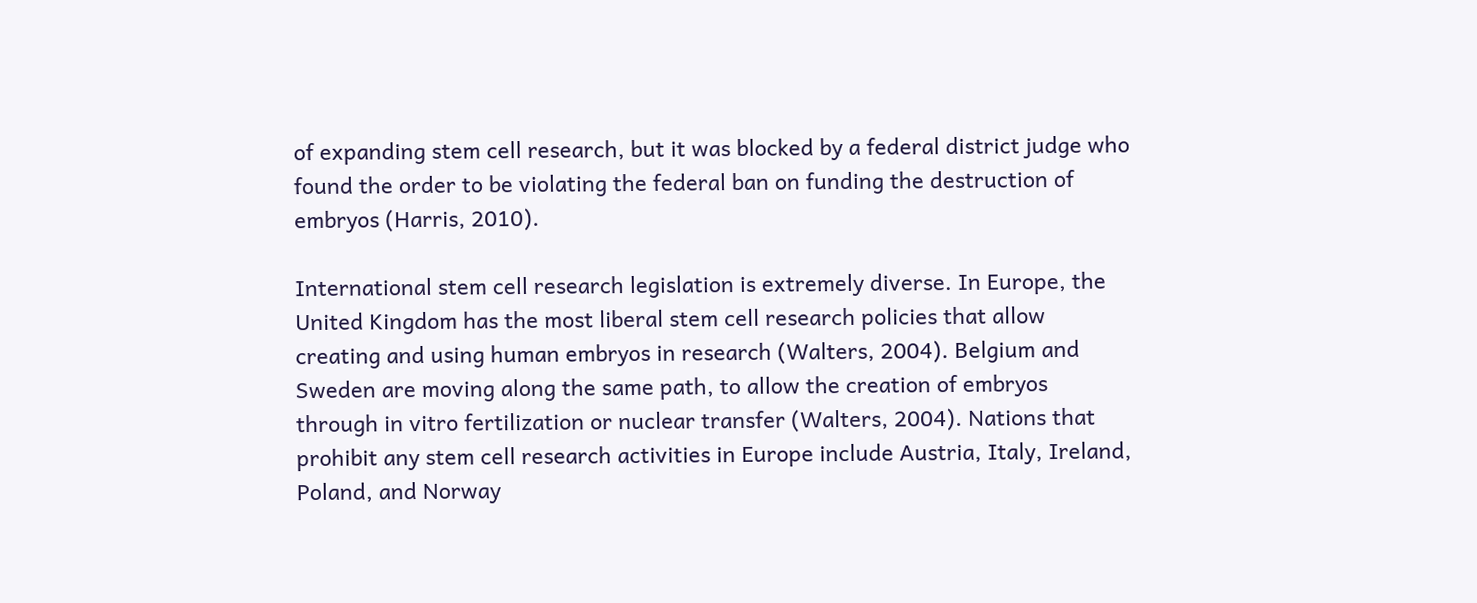of expanding stem cell research, but it was blocked by a federal district judge who found the order to be violating the federal ban on funding the destruction of embryos (Harris, 2010).

International stem cell research legislation is extremely diverse. In Europe, the United Kingdom has the most liberal stem cell research policies that allow creating and using human embryos in research (Walters, 2004). Belgium and Sweden are moving along the same path, to allow the creation of embryos through in vitro fertilization or nuclear transfer (Walters, 2004). Nations that prohibit any stem cell research activities in Europe include Austria, Italy, Ireland, Poland, and Norway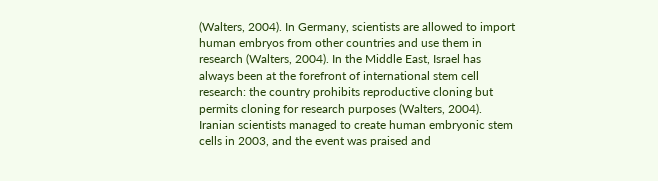(Walters, 2004). In Germany, scientists are allowed to import human embryos from other countries and use them in research (Walters, 2004). In the Middle East, Israel has always been at the forefront of international stem cell research: the country prohibits reproductive cloning but permits cloning for research purposes (Walters, 2004). Iranian scientists managed to create human embryonic stem cells in 2003, and the event was praised and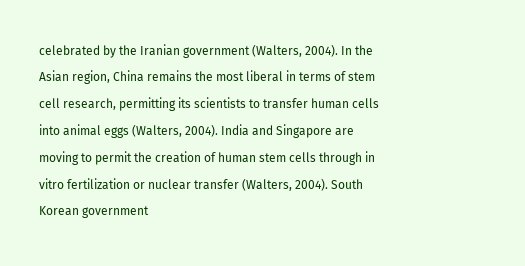celebrated by the Iranian government (Walters, 2004). In the Asian region, China remains the most liberal in terms of stem cell research, permitting its scientists to transfer human cells into animal eggs (Walters, 2004). India and Singapore are moving to permit the creation of human stem cells through in vitro fertilization or nuclear transfer (Walters, 2004). South Korean government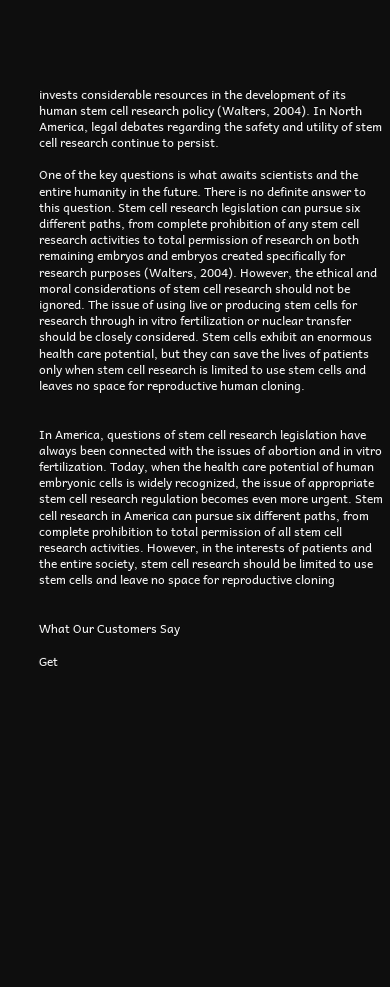invests considerable resources in the development of its human stem cell research policy (Walters, 2004). In North America, legal debates regarding the safety and utility of stem cell research continue to persist.

One of the key questions is what awaits scientists and the entire humanity in the future. There is no definite answer to this question. Stem cell research legislation can pursue six different paths, from complete prohibition of any stem cell research activities to total permission of research on both remaining embryos and embryos created specifically for research purposes (Walters, 2004). However, the ethical and moral considerations of stem cell research should not be ignored. The issue of using live or producing stem cells for research through in vitro fertilization or nuclear transfer should be closely considered. Stem cells exhibit an enormous health care potential, but they can save the lives of patients only when stem cell research is limited to use stem cells and leaves no space for reproductive human cloning.


In America, questions of stem cell research legislation have always been connected with the issues of abortion and in vitro fertilization. Today, when the health care potential of human embryonic cells is widely recognized, the issue of appropriate stem cell research regulation becomes even more urgent. Stem cell research in America can pursue six different paths, from complete prohibition to total permission of all stem cell research activities. However, in the interests of patients and the entire society, stem cell research should be limited to use stem cells and leave no space for reproductive cloning


What Our Customers Say

Get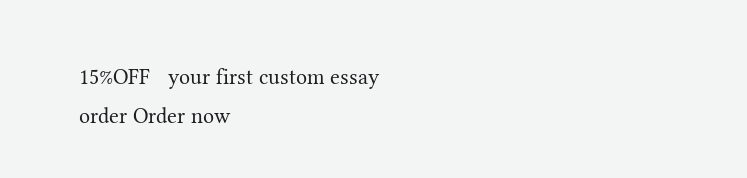15%OFF   your first custom essay order Order now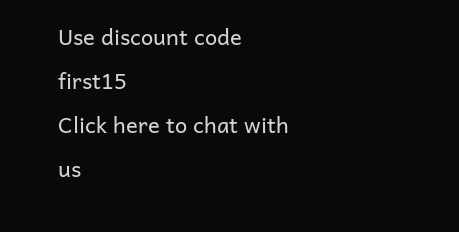Use discount code first15
Click here to chat with us